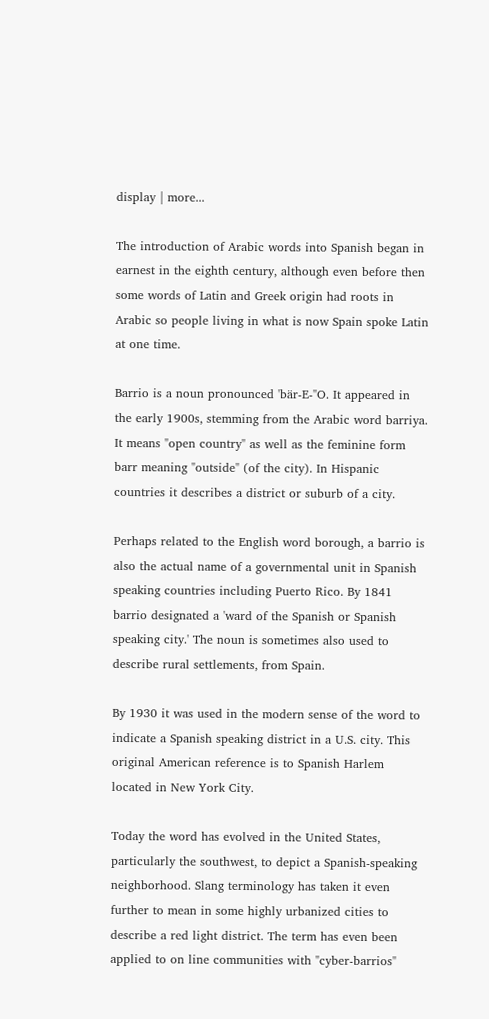display | more...

The introduction of Arabic words into Spanish began in earnest in the eighth century, although even before then some words of Latin and Greek origin had roots in Arabic so people living in what is now Spain spoke Latin at one time.

Barrio is a noun pronounced 'bär-E-"O. It appeared in the early 1900s, stemming from the Arabic word barriya. It means "open country" as well as the feminine form barr meaning "outside" (of the city). In Hispanic countries it describes a district or suburb of a city.

Perhaps related to the English word borough, a barrio is also the actual name of a governmental unit in Spanish speaking countries including Puerto Rico. By 1841 barrio designated a 'ward of the Spanish or Spanish speaking city.' The noun is sometimes also used to describe rural settlements, from Spain.

By 1930 it was used in the modern sense of the word to indicate a Spanish speaking district in a U.S. city. This original American reference is to Spanish Harlem located in New York City.

Today the word has evolved in the United States, particularly the southwest, to depict a Spanish-speaking neighborhood. Slang terminology has taken it even further to mean in some highly urbanized cities to describe a red light district. The term has even been applied to on line communities with "cyber-barrios"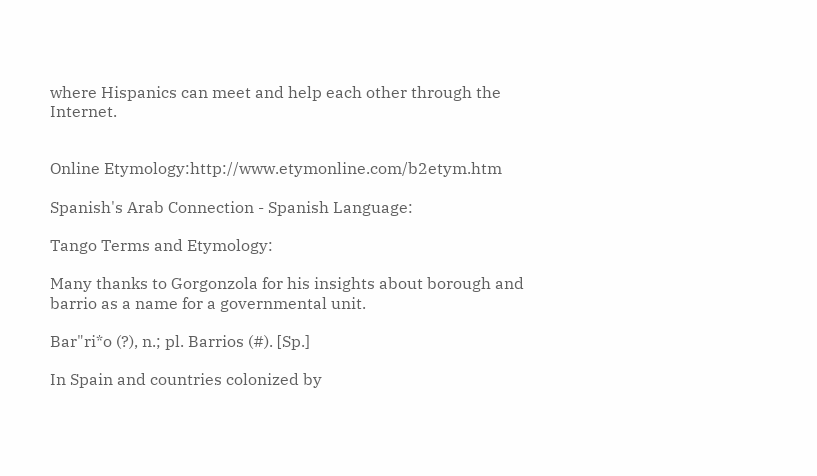where Hispanics can meet and help each other through the Internet.


Online Etymology:http://www.etymonline.com/b2etym.htm

Spanish's Arab Connection - Spanish Language:

Tango Terms and Etymology:

Many thanks to Gorgonzola for his insights about borough and barrio as a name for a governmental unit.

Bar"ri*o (?), n.; pl. Barrios (#). [Sp.]

In Spain and countries colonized by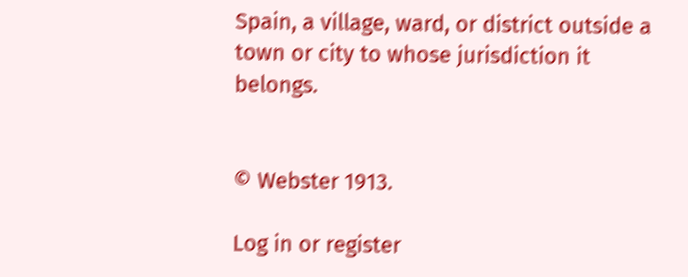Spain, a village, ward, or district outside a town or city to whose jurisdiction it belongs.


© Webster 1913.

Log in or register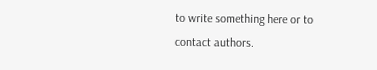to write something here or to contact authors.